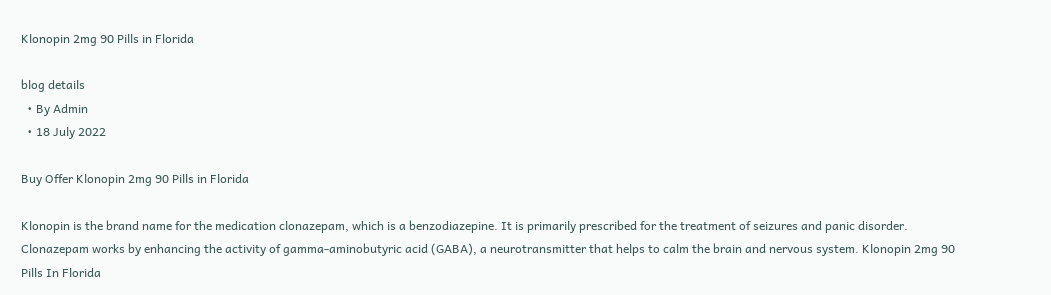Klonopin 2mg 90 Pills in Florida

blog details
  • By Admin
  • 18 July 2022

Buy Offer Klonopin 2mg 90 Pills in Florida

Klonopin is the brand name for the medication clonazepam, which is a benzodiazepine. It is primarily prescribed for the treatment of seizures and panic disorder. Clonazepam works by enhancing the activity of gamma-aminobutyric acid (GABA), a neurotransmitter that helps to calm the brain and nervous system. Klonopin 2mg 90 Pills In Florida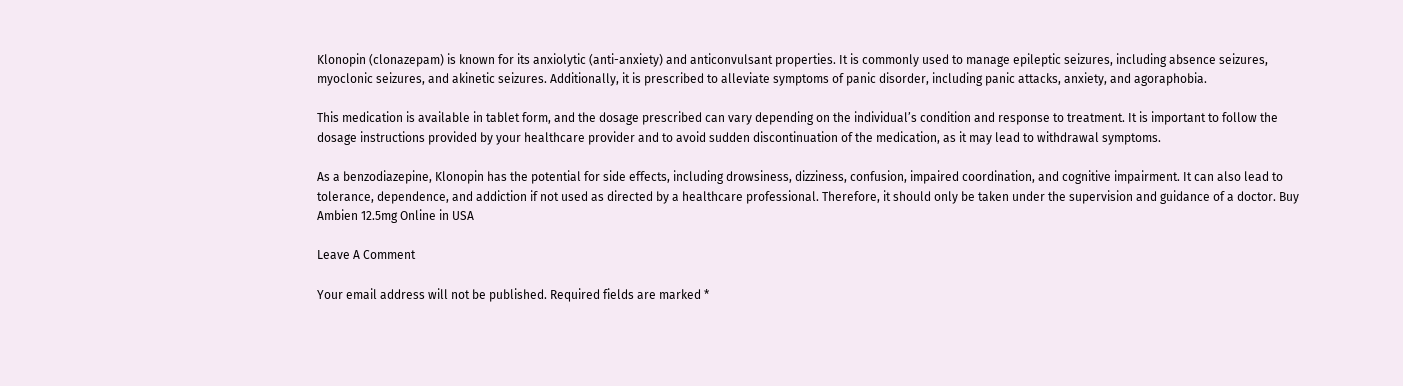Klonopin (clonazepam) is known for its anxiolytic (anti-anxiety) and anticonvulsant properties. It is commonly used to manage epileptic seizures, including absence seizures, myoclonic seizures, and akinetic seizures. Additionally, it is prescribed to alleviate symptoms of panic disorder, including panic attacks, anxiety, and agoraphobia.

This medication is available in tablet form, and the dosage prescribed can vary depending on the individual’s condition and response to treatment. It is important to follow the dosage instructions provided by your healthcare provider and to avoid sudden discontinuation of the medication, as it may lead to withdrawal symptoms.

As a benzodiazepine, Klonopin has the potential for side effects, including drowsiness, dizziness, confusion, impaired coordination, and cognitive impairment. It can also lead to tolerance, dependence, and addiction if not used as directed by a healthcare professional. Therefore, it should only be taken under the supervision and guidance of a doctor. Buy Ambien 12.5mg Online in USA

Leave A Comment

Your email address will not be published. Required fields are marked *